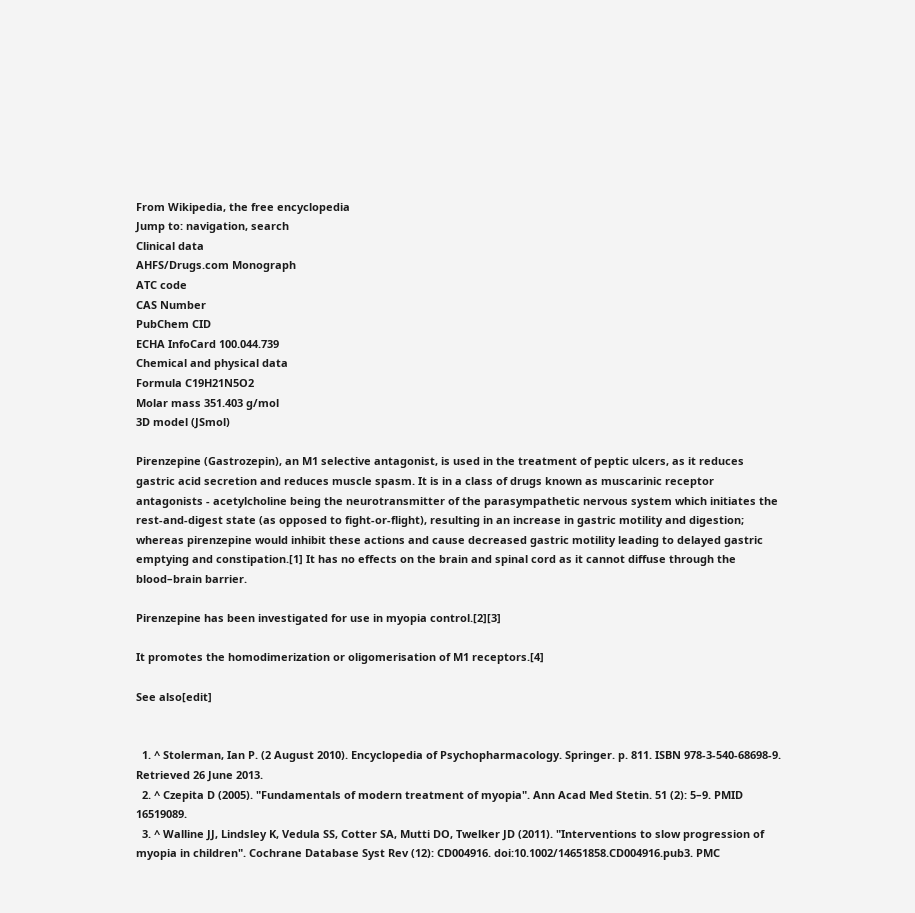From Wikipedia, the free encyclopedia
Jump to: navigation, search
Clinical data
AHFS/Drugs.com Monograph
ATC code
CAS Number
PubChem CID
ECHA InfoCard 100.044.739
Chemical and physical data
Formula C19H21N5O2
Molar mass 351.403 g/mol
3D model (JSmol)

Pirenzepine (Gastrozepin), an M1 selective antagonist, is used in the treatment of peptic ulcers, as it reduces gastric acid secretion and reduces muscle spasm. It is in a class of drugs known as muscarinic receptor antagonists - acetylcholine being the neurotransmitter of the parasympathetic nervous system which initiates the rest-and-digest state (as opposed to fight-or-flight), resulting in an increase in gastric motility and digestion; whereas pirenzepine would inhibit these actions and cause decreased gastric motility leading to delayed gastric emptying and constipation.[1] It has no effects on the brain and spinal cord as it cannot diffuse through the blood–brain barrier.

Pirenzepine has been investigated for use in myopia control.[2][3]

It promotes the homodimerization or oligomerisation of M1 receptors.[4]

See also[edit]


  1. ^ Stolerman, Ian P. (2 August 2010). Encyclopedia of Psychopharmacology. Springer. p. 811. ISBN 978-3-540-68698-9. Retrieved 26 June 2013.
  2. ^ Czepita D (2005). "Fundamentals of modern treatment of myopia". Ann Acad Med Stetin. 51 (2): 5–9. PMID 16519089.
  3. ^ Walline JJ, Lindsley K, Vedula SS, Cotter SA, Mutti DO, Twelker JD (2011). "Interventions to slow progression of myopia in children". Cochrane Database Syst Rev (12): CD004916. doi:10.1002/14651858.CD004916.pub3. PMC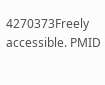4270373Freely accessible. PMID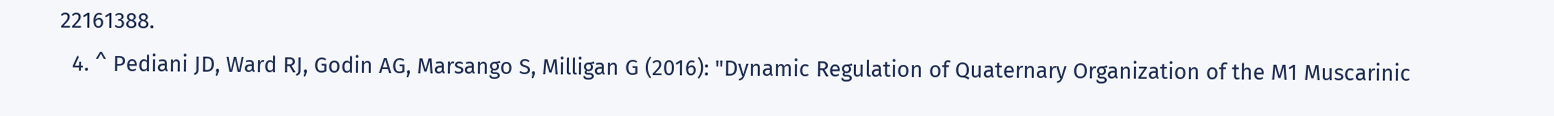22161388.
  4. ^ Pediani JD, Ward RJ, Godin AG, Marsango S, Milligan G (2016): "Dynamic Regulation of Quaternary Organization of the M1 Muscarinic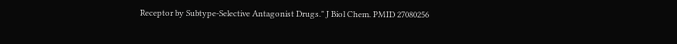Receptor by Subtype-Selective Antagonist Drugs." J Biol Chem. PMID 27080256